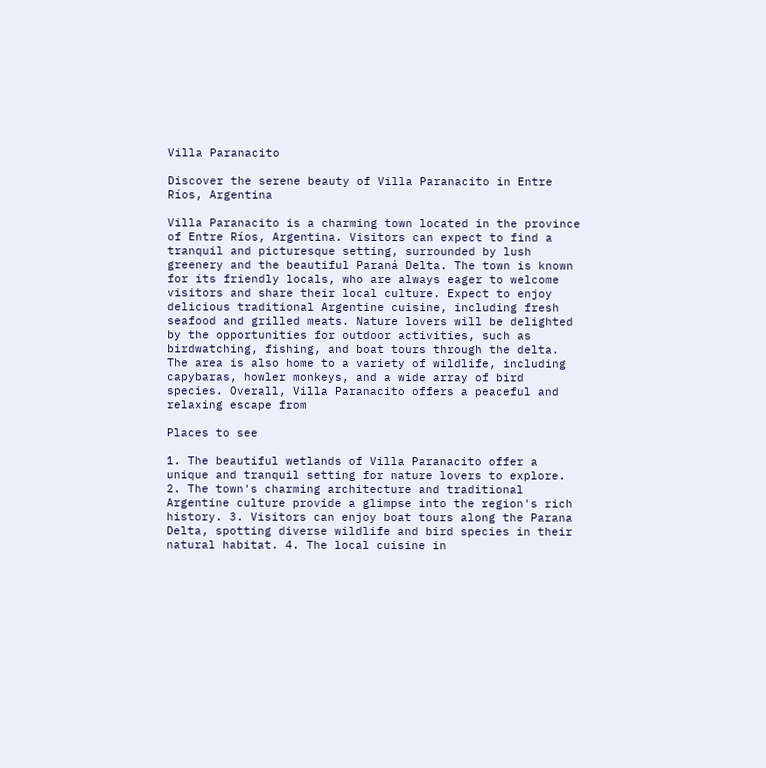Villa Paranacito

Discover the serene beauty of Villa Paranacito in Entre Ríos, Argentina

Villa Paranacito is a charming town located in the province of Entre Ríos, Argentina. Visitors can expect to find a tranquil and picturesque setting, surrounded by lush greenery and the beautiful Paraná Delta. The town is known for its friendly locals, who are always eager to welcome visitors and share their local culture. Expect to enjoy delicious traditional Argentine cuisine, including fresh seafood and grilled meats. Nature lovers will be delighted by the opportunities for outdoor activities, such as birdwatching, fishing, and boat tours through the delta. The area is also home to a variety of wildlife, including capybaras, howler monkeys, and a wide array of bird species. Overall, Villa Paranacito offers a peaceful and relaxing escape from

Places to see

1. The beautiful wetlands of Villa Paranacito offer a unique and tranquil setting for nature lovers to explore. 2. The town's charming architecture and traditional Argentine culture provide a glimpse into the region's rich history. 3. Visitors can enjoy boat tours along the Parana Delta, spotting diverse wildlife and bird species in their natural habitat. 4. The local cuisine in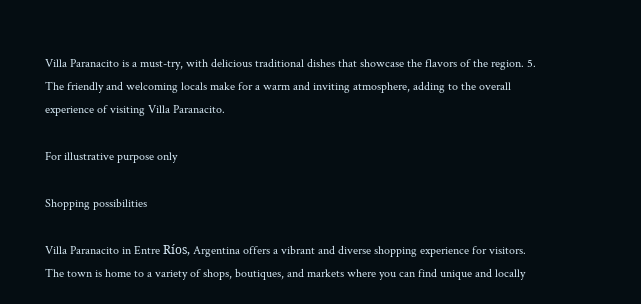Villa Paranacito is a must-try, with delicious traditional dishes that showcase the flavors of the region. 5. The friendly and welcoming locals make for a warm and inviting atmosphere, adding to the overall experience of visiting Villa Paranacito.

For illustrative purpose only

Shopping possibilities

Villa Paranacito in Entre Ríos, Argentina offers a vibrant and diverse shopping experience for visitors. The town is home to a variety of shops, boutiques, and markets where you can find unique and locally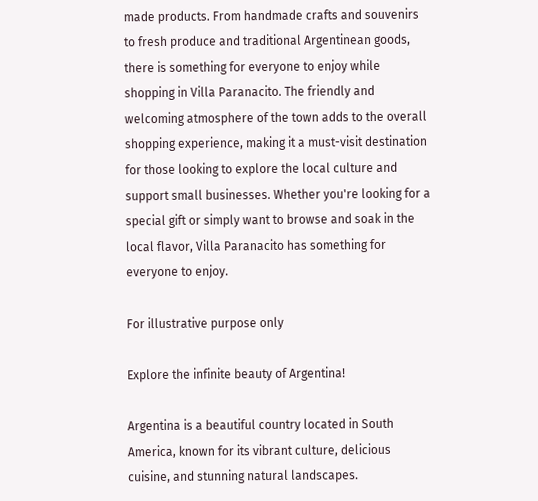made products. From handmade crafts and souvenirs to fresh produce and traditional Argentinean goods, there is something for everyone to enjoy while shopping in Villa Paranacito. The friendly and welcoming atmosphere of the town adds to the overall shopping experience, making it a must-visit destination for those looking to explore the local culture and support small businesses. Whether you're looking for a special gift or simply want to browse and soak in the local flavor, Villa Paranacito has something for everyone to enjoy.

For illustrative purpose only

Explore the infinite beauty of Argentina!

Argentina is a beautiful country located in South America, known for its vibrant culture, delicious cuisine, and stunning natural landscapes.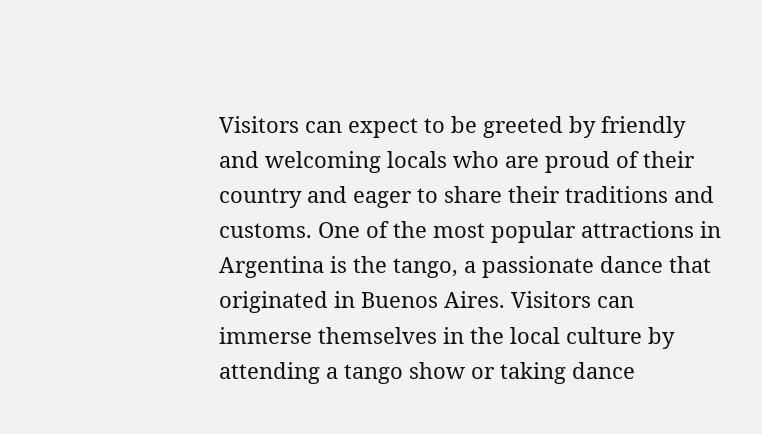Visitors can expect to be greeted by friendly and welcoming locals who are proud of their country and eager to share their traditions and customs. One of the most popular attractions in Argentina is the tango, a passionate dance that originated in Buenos Aires. Visitors can immerse themselves in the local culture by attending a tango show or taking dance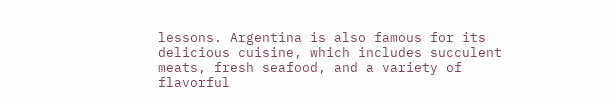lessons. Argentina is also famous for its delicious cuisine, which includes succulent meats, fresh seafood, and a variety of flavorful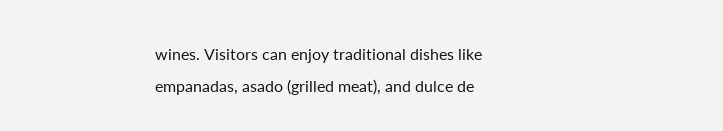wines. Visitors can enjoy traditional dishes like empanadas, asado (grilled meat), and dulce de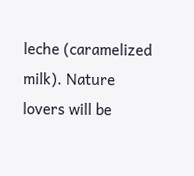leche (caramelized milk). Nature lovers will be